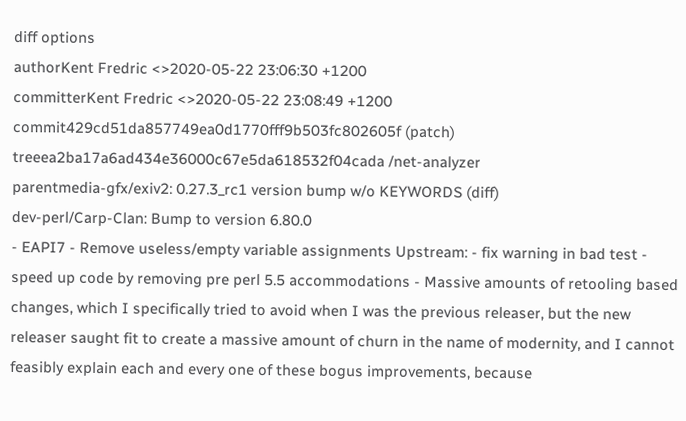diff options
authorKent Fredric <>2020-05-22 23:06:30 +1200
committerKent Fredric <>2020-05-22 23:08:49 +1200
commit429cd51da857749ea0d1770fff9b503fc802605f (patch)
treeea2ba17a6ad434e36000c67e5da618532f04cada /net-analyzer
parentmedia-gfx/exiv2: 0.27.3_rc1 version bump w/o KEYWORDS (diff)
dev-perl/Carp-Clan: Bump to version 6.80.0
- EAPI7 - Remove useless/empty variable assignments Upstream: - fix warning in bad test - speed up code by removing pre perl 5.5 accommodations - Massive amounts of retooling based changes, which I specifically tried to avoid when I was the previous releaser, but the new releaser saught fit to create a massive amount of churn in the name of modernity, and I cannot feasibly explain each and every one of these bogus improvements, because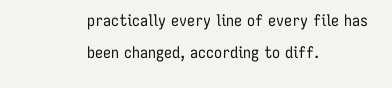practically every line of every file has been changed, according to diff.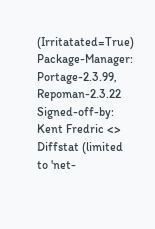(Irritatated=True) Package-Manager: Portage-2.3.99, Repoman-2.3.22 Signed-off-by: Kent Fredric <>
Diffstat (limited to 'net-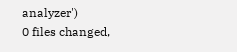analyzer')
0 files changed,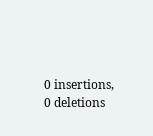0 insertions, 0 deletions